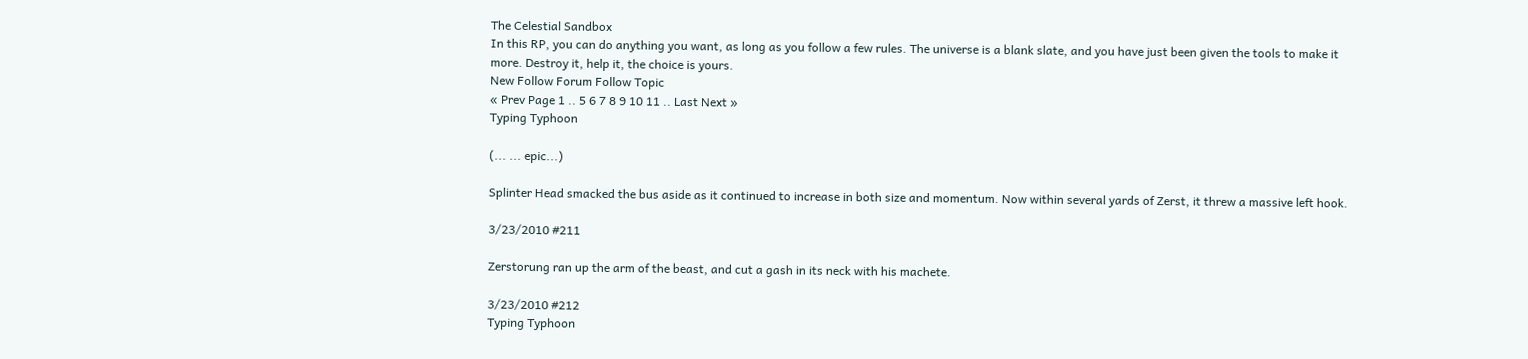The Celestial Sandbox
In this RP, you can do anything you want, as long as you follow a few rules. The universe is a blank slate, and you have just been given the tools to make it more. Destroy it, help it, the choice is yours.
New Follow Forum Follow Topic
« Prev Page 1 .. 5 6 7 8 9 10 11 .. Last Next »
Typing Typhoon

(... ... epic...)

Splinter Head smacked the bus aside as it continued to increase in both size and momentum. Now within several yards of Zerst, it threw a massive left hook.

3/23/2010 #211

Zerstorung ran up the arm of the beast, and cut a gash in its neck with his machete.

3/23/2010 #212
Typing Typhoon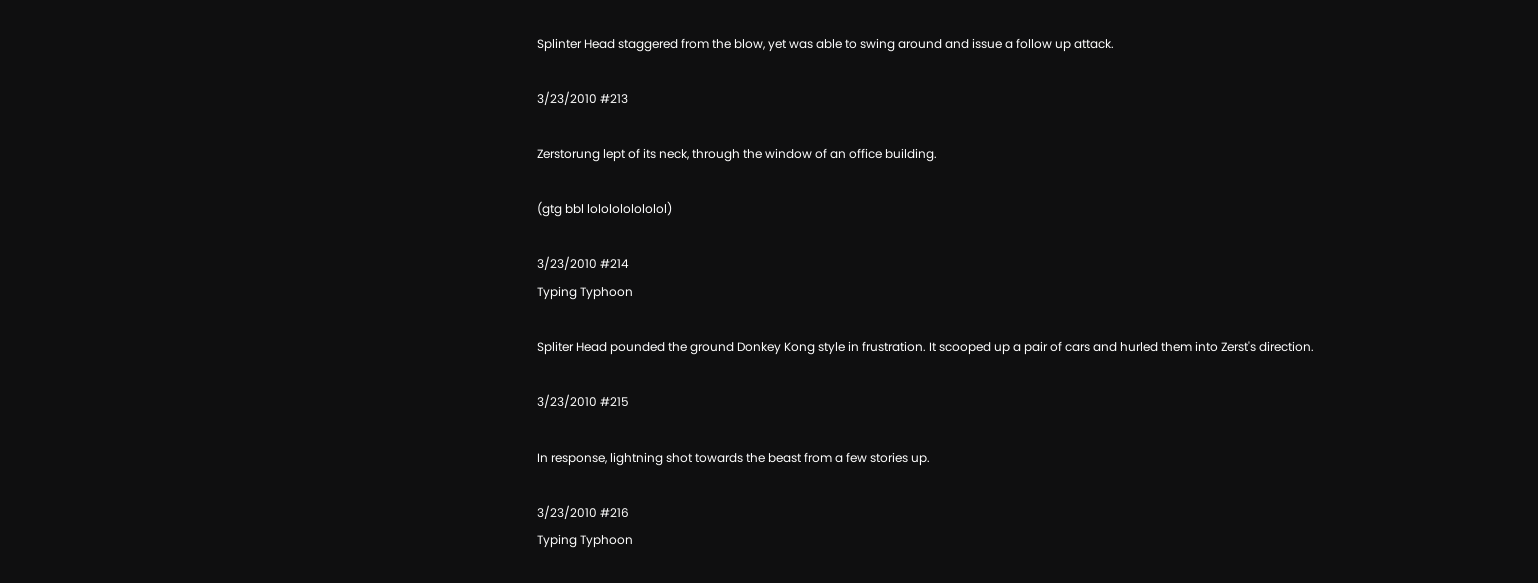Splinter Head staggered from the blow, yet was able to swing around and issue a follow up attack.

3/23/2010 #213

Zerstorung lept of its neck, through the window of an office building.

(gtg bbl lololololololol)

3/23/2010 #214
Typing Typhoon

Spliter Head pounded the ground Donkey Kong style in frustration. It scooped up a pair of cars and hurled them into Zerst's direction.

3/23/2010 #215

In response, lightning shot towards the beast from a few stories up.

3/23/2010 #216
Typing Typhoon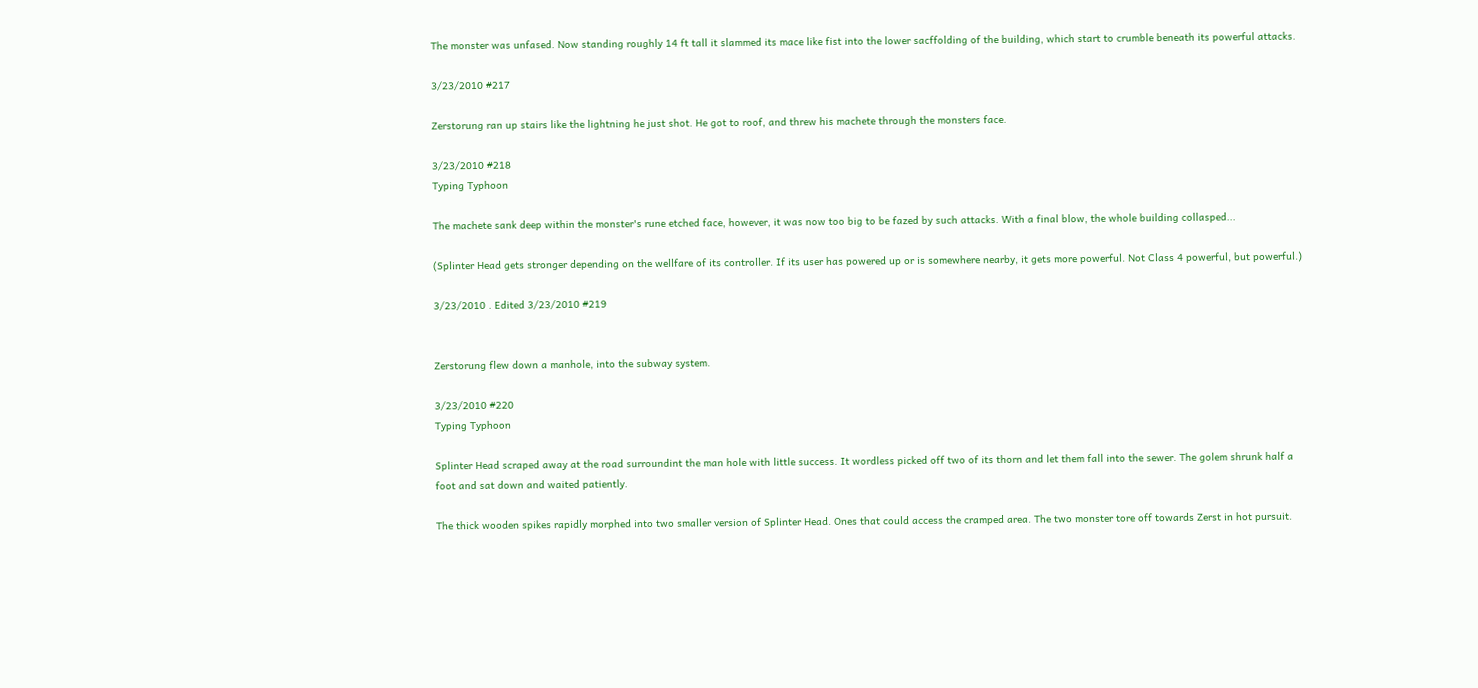The monster was unfased. Now standing roughly 14 ft tall it slammed its mace like fist into the lower sacffolding of the building, which start to crumble beneath its powerful attacks.

3/23/2010 #217

Zerstorung ran up stairs like the lightning he just shot. He got to roof, and threw his machete through the monsters face.

3/23/2010 #218
Typing Typhoon

The machete sank deep within the monster's rune etched face, however, it was now too big to be fazed by such attacks. With a final blow, the whole building collasped...

(Splinter Head gets stronger depending on the wellfare of its controller. If its user has powered up or is somewhere nearby, it gets more powerful. Not Class 4 powerful, but powerful.)

3/23/2010 . Edited 3/23/2010 #219


Zerstorung flew down a manhole, into the subway system.

3/23/2010 #220
Typing Typhoon

Splinter Head scraped away at the road surroundint the man hole with little success. It wordless picked off two of its thorn and let them fall into the sewer. The golem shrunk half a foot and sat down and waited patiently.

The thick wooden spikes rapidly morphed into two smaller version of Splinter Head. Ones that could access the cramped area. The two monster tore off towards Zerst in hot pursuit.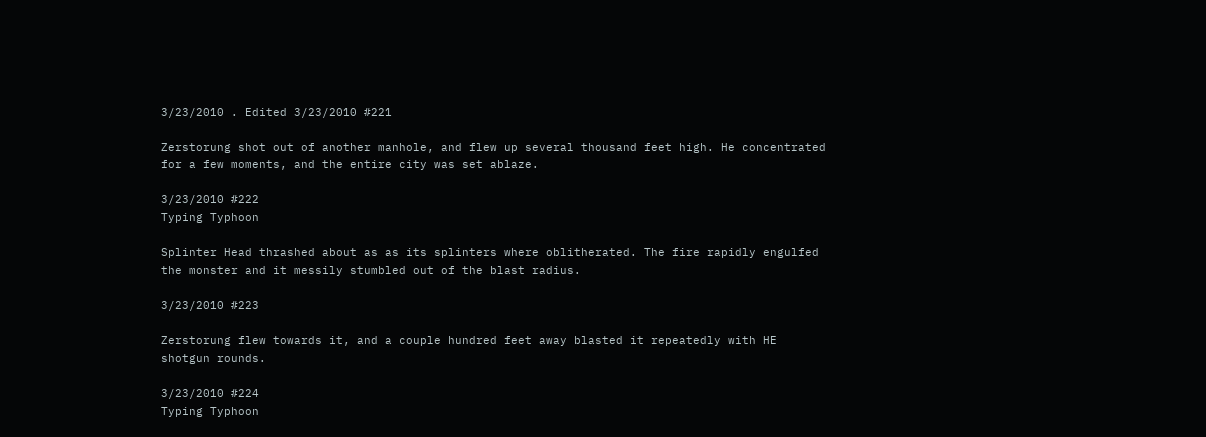3/23/2010 . Edited 3/23/2010 #221

Zerstorung shot out of another manhole, and flew up several thousand feet high. He concentrated for a few moments, and the entire city was set ablaze.

3/23/2010 #222
Typing Typhoon

Splinter Head thrashed about as as its splinters where oblitherated. The fire rapidly engulfed the monster and it messily stumbled out of the blast radius.

3/23/2010 #223

Zerstorung flew towards it, and a couple hundred feet away blasted it repeatedly with HE shotgun rounds.

3/23/2010 #224
Typing Typhoon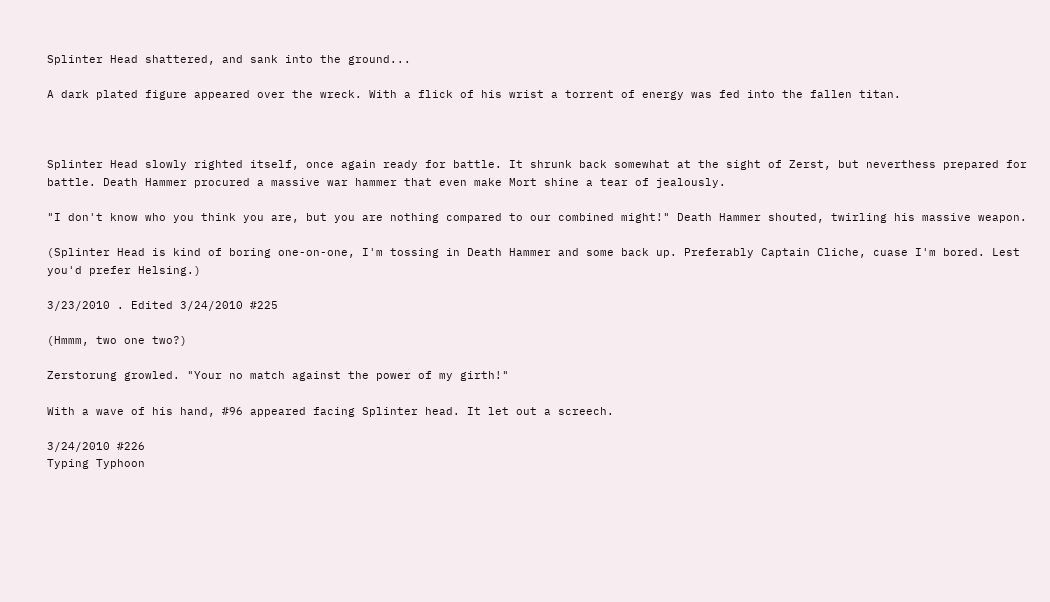Splinter Head shattered, and sank into the ground...

A dark plated figure appeared over the wreck. With a flick of his wrist a torrent of energy was fed into the fallen titan.



Splinter Head slowly righted itself, once again ready for battle. It shrunk back somewhat at the sight of Zerst, but neverthess prepared for battle. Death Hammer procured a massive war hammer that even make Mort shine a tear of jealously.

"I don't know who you think you are, but you are nothing compared to our combined might!" Death Hammer shouted, twirling his massive weapon.

(Splinter Head is kind of boring one-on-one, I'm tossing in Death Hammer and some back up. Preferably Captain Cliche, cuase I'm bored. Lest you'd prefer Helsing.)

3/23/2010 . Edited 3/24/2010 #225

(Hmmm, two one two?)

Zerstorung growled. "Your no match against the power of my girth!"

With a wave of his hand, #96 appeared facing Splinter head. It let out a screech.

3/24/2010 #226
Typing Typhoon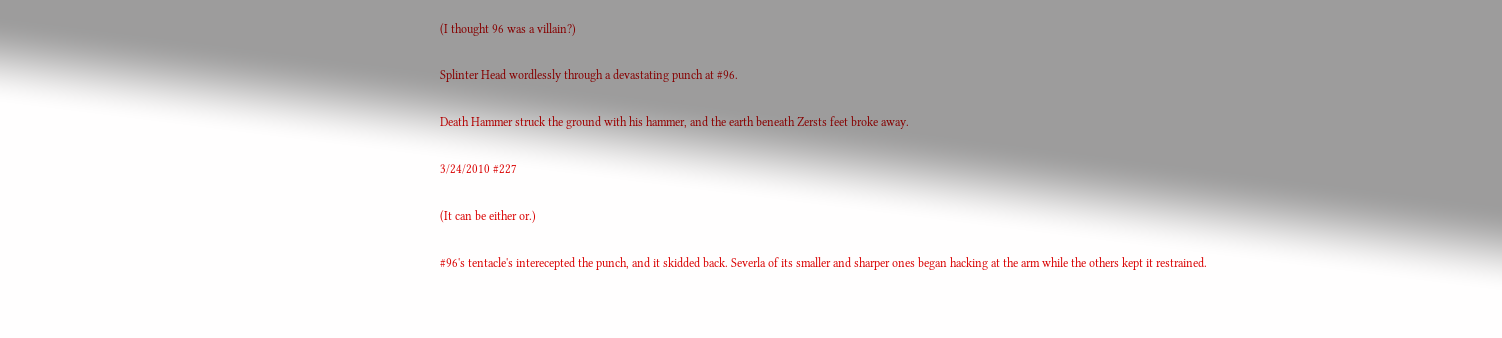(I thought 96 was a villain?)

Splinter Head wordlessly through a devastating punch at #96.

Death Hammer struck the ground with his hammer, and the earth beneath Zersts feet broke away.

3/24/2010 #227

(It can be either or.)

#96's tentacle's interecepted the punch, and it skidded back. Severla of its smaller and sharper ones began hacking at the arm while the others kept it restrained.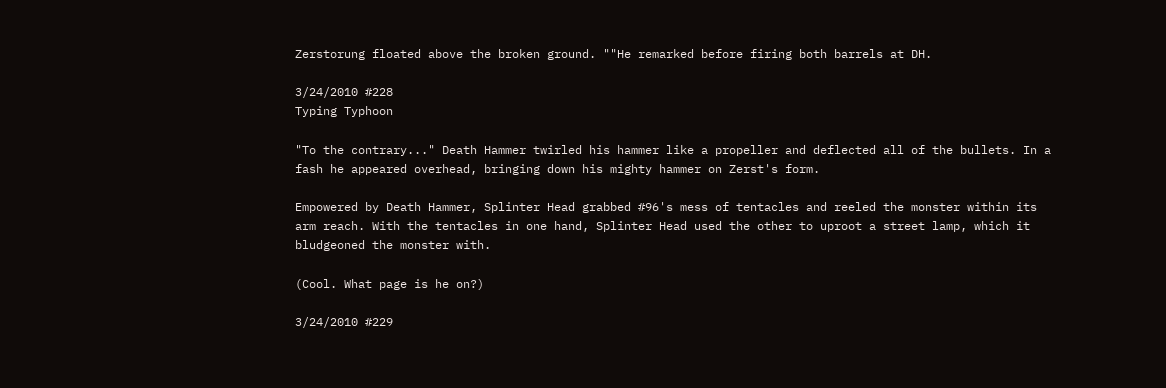Zerstorung floated above the broken ground. ""He remarked before firing both barrels at DH.

3/24/2010 #228
Typing Typhoon

"To the contrary..." Death Hammer twirled his hammer like a propeller and deflected all of the bullets. In a fash he appeared overhead, bringing down his mighty hammer on Zerst's form.

Empowered by Death Hammer, Splinter Head grabbed #96's mess of tentacles and reeled the monster within its arm reach. With the tentacles in one hand, Splinter Head used the other to uproot a street lamp, which it bludgeoned the monster with.

(Cool. What page is he on?)

3/24/2010 #229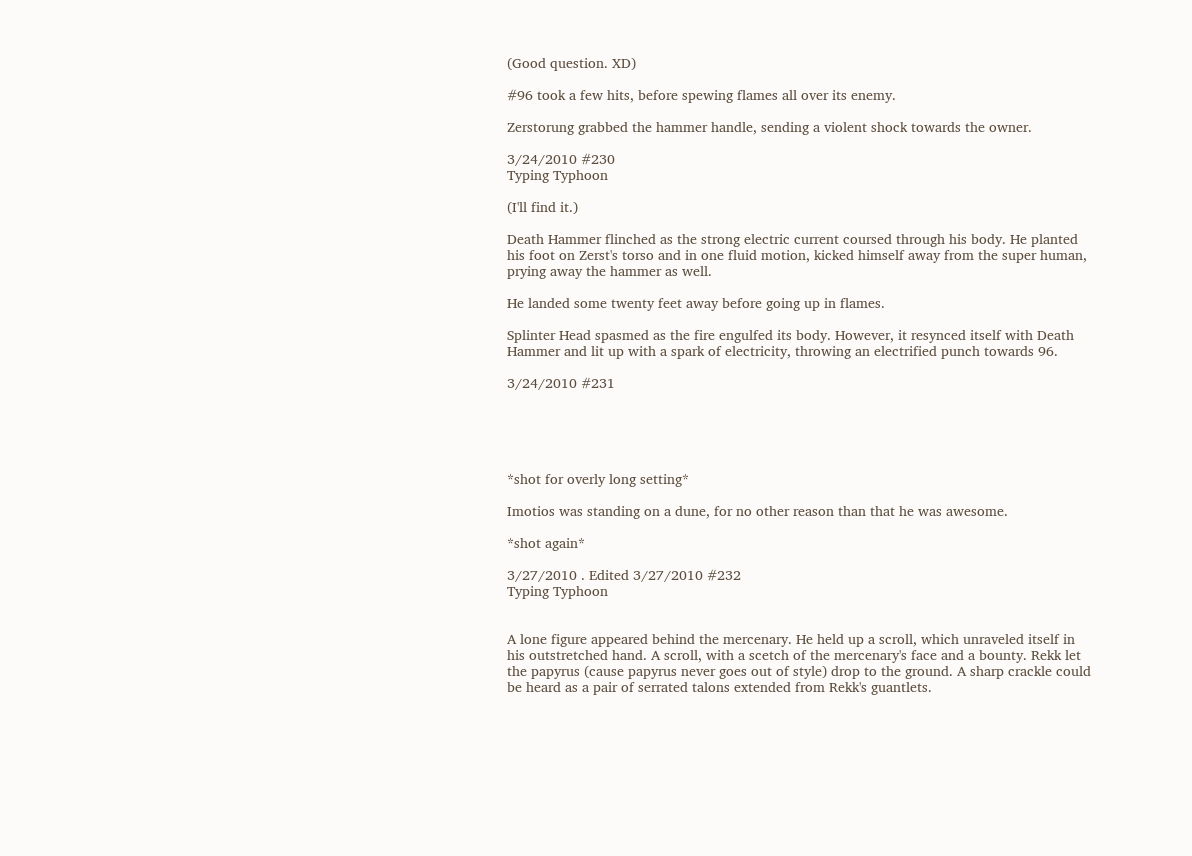(Good question. XD)

#96 took a few hits, before spewing flames all over its enemy.

Zerstorung grabbed the hammer handle, sending a violent shock towards the owner.

3/24/2010 #230
Typing Typhoon

(I'll find it.)

Death Hammer flinched as the strong electric current coursed through his body. He planted his foot on Zerst's torso and in one fluid motion, kicked himself away from the super human, prying away the hammer as well.

He landed some twenty feet away before going up in flames.

Splinter Head spasmed as the fire engulfed its body. However, it resynced itself with Death Hammer and lit up with a spark of electricity, throwing an electrified punch towards 96.

3/24/2010 #231





*shot for overly long setting*

Imotios was standing on a dune, for no other reason than that he was awesome.

*shot again*

3/27/2010 . Edited 3/27/2010 #232
Typing Typhoon


A lone figure appeared behind the mercenary. He held up a scroll, which unraveled itself in his outstretched hand. A scroll, with a scetch of the mercenary's face and a bounty. Rekk let the papyrus (cause papyrus never goes out of style) drop to the ground. A sharp crackle could be heard as a pair of serrated talons extended from Rekk's guantlets.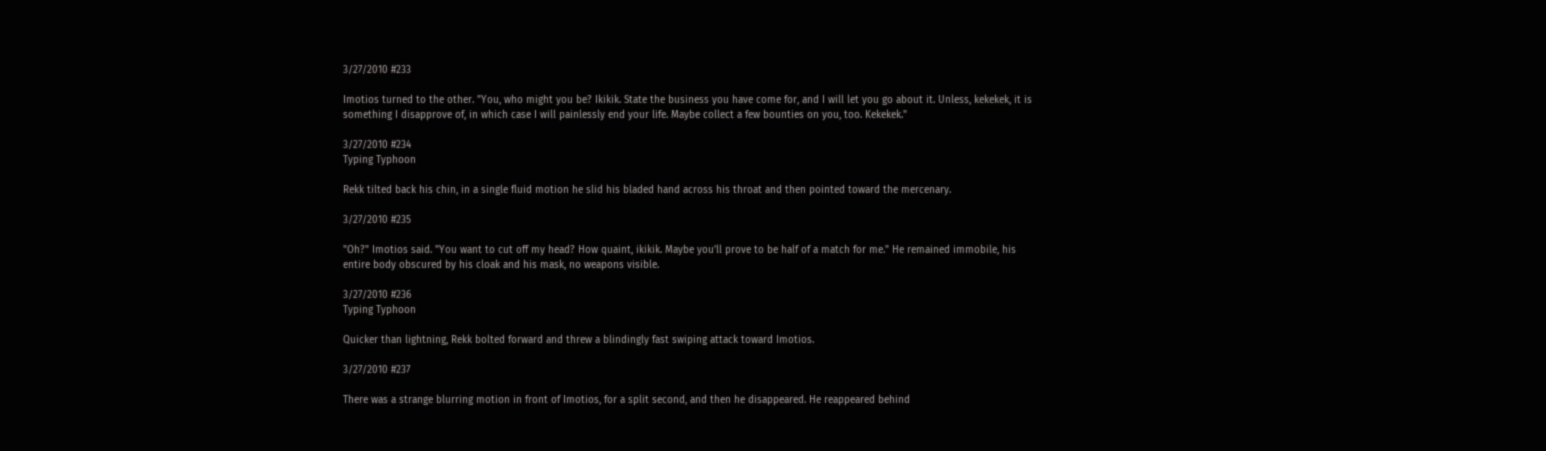3/27/2010 #233

Imotios turned to the other. "You, who might you be? Ikikik. State the business you have come for, and I will let you go about it. Unless, kekekek, it is something I disapprove of, in which case I will painlessly end your life. Maybe collect a few bounties on you, too. Kekekek."

3/27/2010 #234
Typing Typhoon

Rekk tilted back his chin, in a single fluid motion he slid his bladed hand across his throat and then pointed toward the mercenary.

3/27/2010 #235

"Oh?" Imotios said. "You want to cut off my head? How quaint, ikikik. Maybe you'll prove to be half of a match for me." He remained immobile, his entire body obscured by his cloak and his mask, no weapons visible.

3/27/2010 #236
Typing Typhoon

Quicker than lightning, Rekk bolted forward and threw a blindingly fast swiping attack toward Imotios.

3/27/2010 #237

There was a strange blurring motion in front of Imotios, for a split second, and then he disappeared. He reappeared behind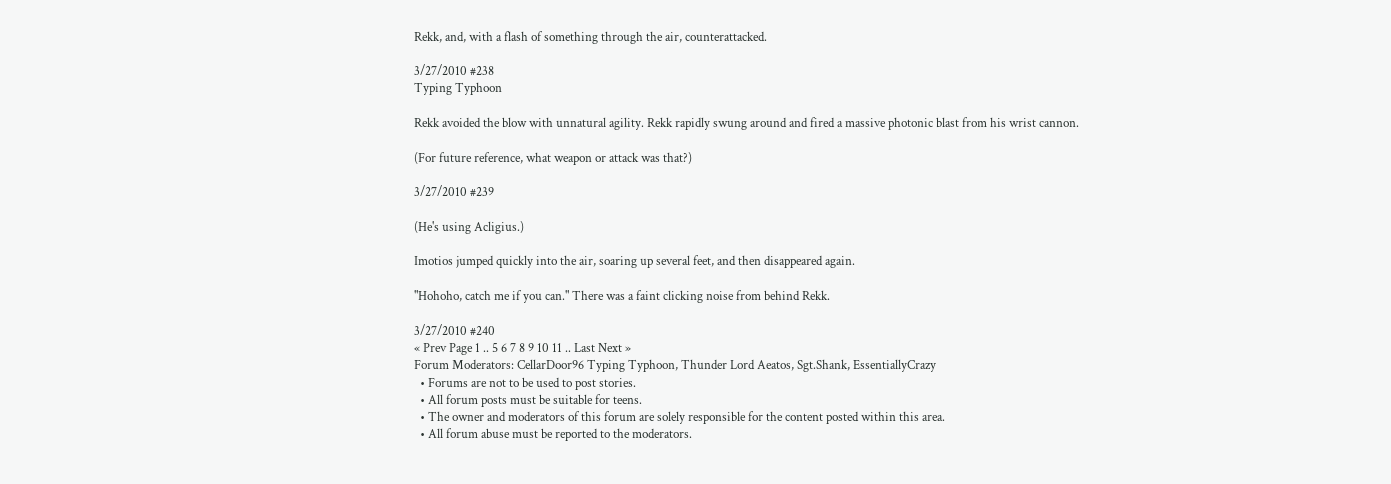Rekk, and, with a flash of something through the air, counterattacked.

3/27/2010 #238
Typing Typhoon

Rekk avoided the blow with unnatural agility. Rekk rapidly swung around and fired a massive photonic blast from his wrist cannon.

(For future reference, what weapon or attack was that?)

3/27/2010 #239

(He's using Acligius.)

Imotios jumped quickly into the air, soaring up several feet, and then disappeared again.

"Hohoho, catch me if you can." There was a faint clicking noise from behind Rekk.

3/27/2010 #240
« Prev Page 1 .. 5 6 7 8 9 10 11 .. Last Next »
Forum Moderators: CellarDoor96 Typing Typhoon, Thunder Lord Aeatos, Sgt.Shank, EssentiallyCrazy
  • Forums are not to be used to post stories.
  • All forum posts must be suitable for teens.
  • The owner and moderators of this forum are solely responsible for the content posted within this area.
  • All forum abuse must be reported to the moderators.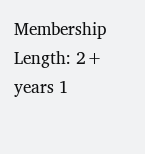Membership Length: 2+ years 1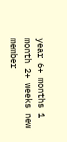year 6+ months 1 month 2+ weeks new member